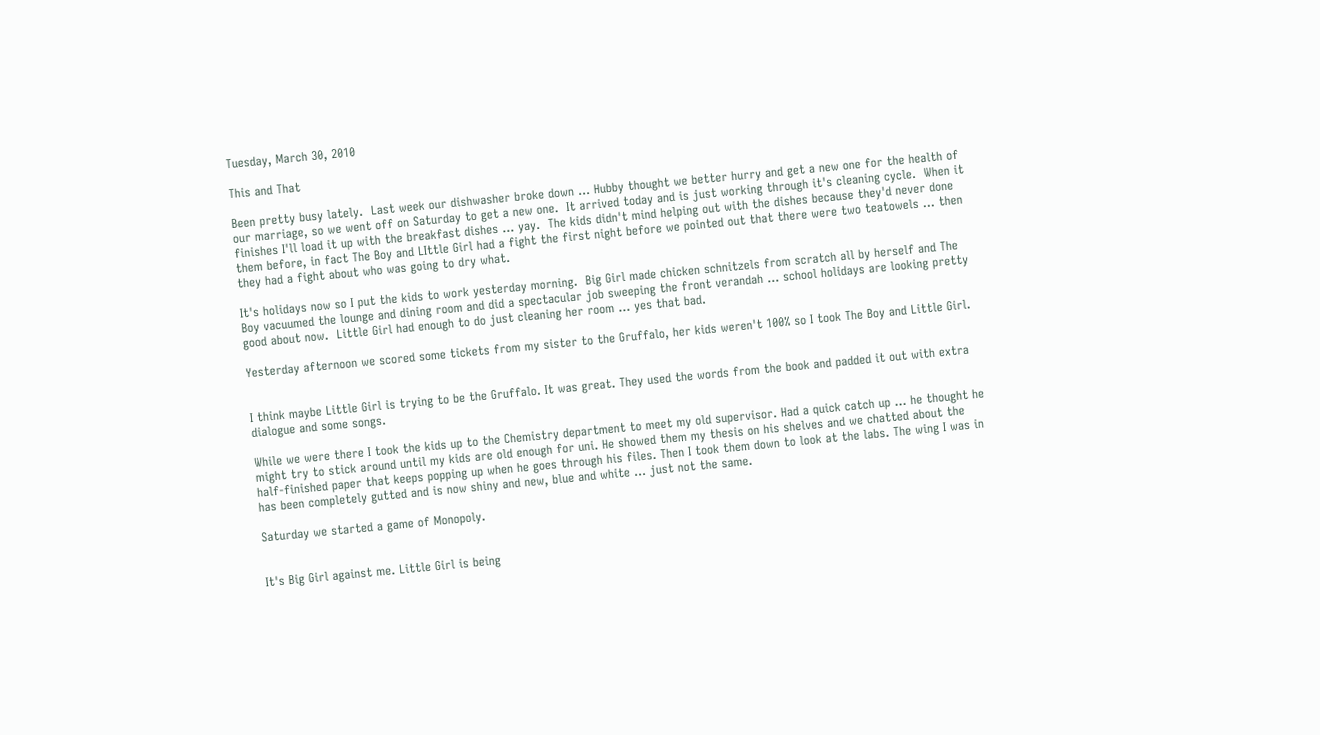Tuesday, March 30, 2010

This and That

Been pretty busy lately.  Last week our dishwasher broke down ... Hubby thought we better hurry and get a new one for the health of our marriage, so we went off on Saturday to get a new one.  It arrived today and is just working through it's cleaning cycle.  When it finishes I'll load it up with the breakfast dishes ... yay.  The kids didn't mind helping out with the dishes because they'd never done them before, in fact The Boy and LIttle Girl had a fight the first night before we pointed out that there were two teatowels ... then they had a fight about who was going to dry what.

It's holidays now so I put the kids to work yesterday morning.  Big Girl made chicken schnitzels from scratch all by herself and The Boy vacuumed the lounge and dining room and did a spectacular job sweeping the front verandah ... school holidays are looking pretty good about now.  Little Girl had enough to do just cleaning her room ... yes that bad.

Yesterday afternoon we scored some tickets from my sister to the Gruffalo, her kids weren't 100% so I took The Boy and Little Girl.


I think maybe Little Girl is trying to be the Gruffalo. It was great. They used the words from the book and padded it out with extra dialogue and some songs.

While we were there I took the kids up to the Chemistry department to meet my old supervisor. Had a quick catch up ... he thought he might try to stick around until my kids are old enough for uni. He showed them my thesis on his shelves and we chatted about the half-finished paper that keeps popping up when he goes through his files. Then I took them down to look at the labs. The wing I was in has been completely gutted and is now shiny and new, blue and white ... just not the same.

Saturday we started a game of Monopoly.


It's Big Girl against me. Little Girl is being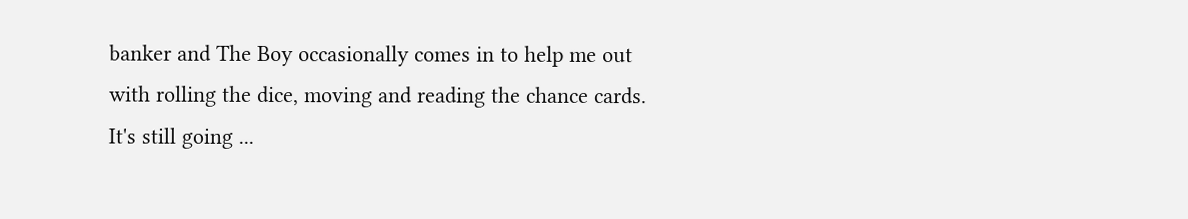banker and The Boy occasionally comes in to help me out with rolling the dice, moving and reading the chance cards. It's still going ...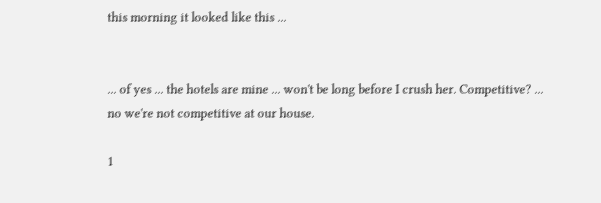this morning it looked like this ...


... of yes ... the hotels are mine ... won't be long before I crush her. Competitive? ... no we're not competitive at our house.

1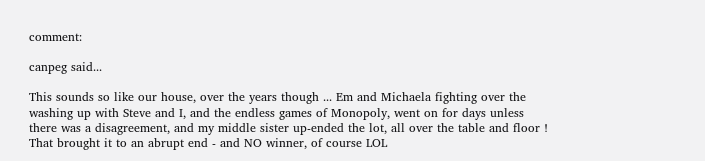comment:

canpeg said...

This sounds so like our house, over the years though ... Em and Michaela fighting over the washing up with Steve and I, and the endless games of Monopoly, went on for days unless there was a disagreement, and my middle sister up-ended the lot, all over the table and floor ! That brought it to an abrupt end - and NO winner, of course LOL